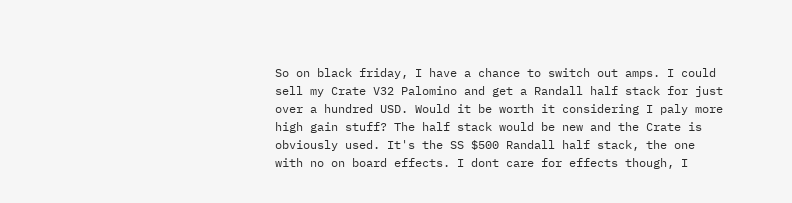So on black friday, I have a chance to switch out amps. I could sell my Crate V32 Palomino and get a Randall half stack for just over a hundred USD. Would it be worth it considering I paly more high gain stuff? The half stack would be new and the Crate is obviously used. It's the SS $500 Randall half stack, the one with no on board effects. I dont care for effects though, I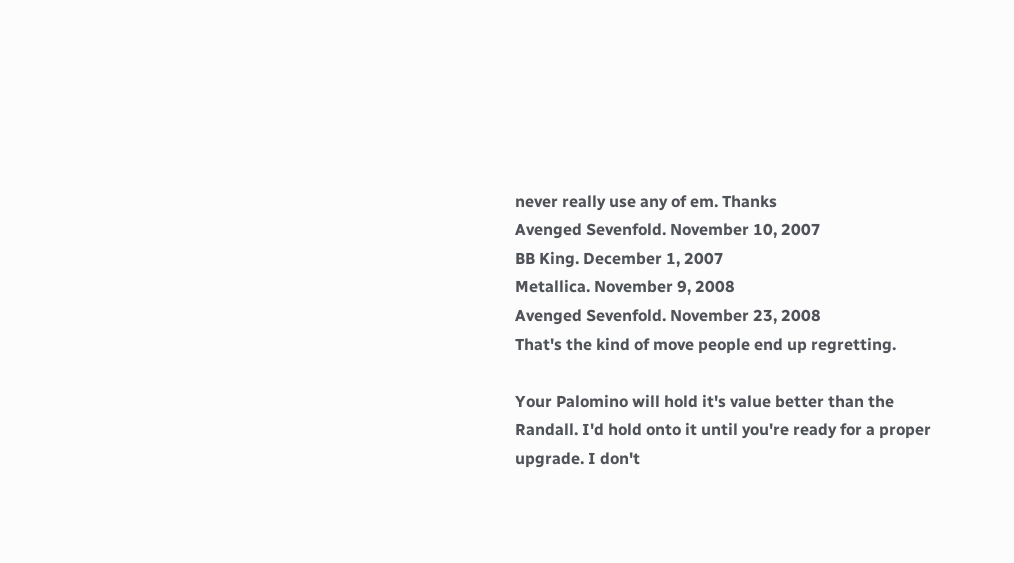never really use any of em. Thanks
Avenged Sevenfold. November 10, 2007
BB King. December 1, 2007
Metallica. November 9, 2008
Avenged Sevenfold. November 23, 2008
That's the kind of move people end up regretting.

Your Palomino will hold it's value better than the Randall. I'd hold onto it until you're ready for a proper upgrade. I don't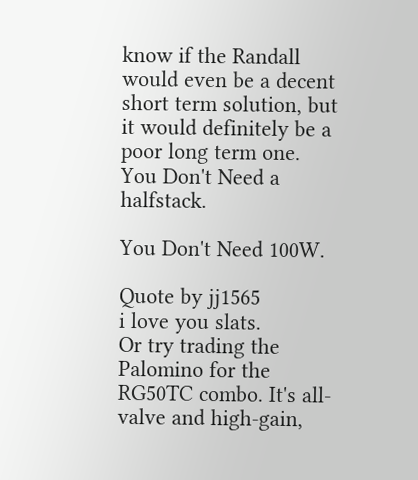know if the Randall would even be a decent short term solution, but it would definitely be a poor long term one.
You Don't Need a halfstack.

You Don't Need 100W.

Quote by jj1565
i love you slats.
Or try trading the Palomino for the RG50TC combo. It's all-valve and high-gain,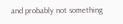and probably not something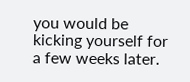you would be kicking yourself for a few weeks later.